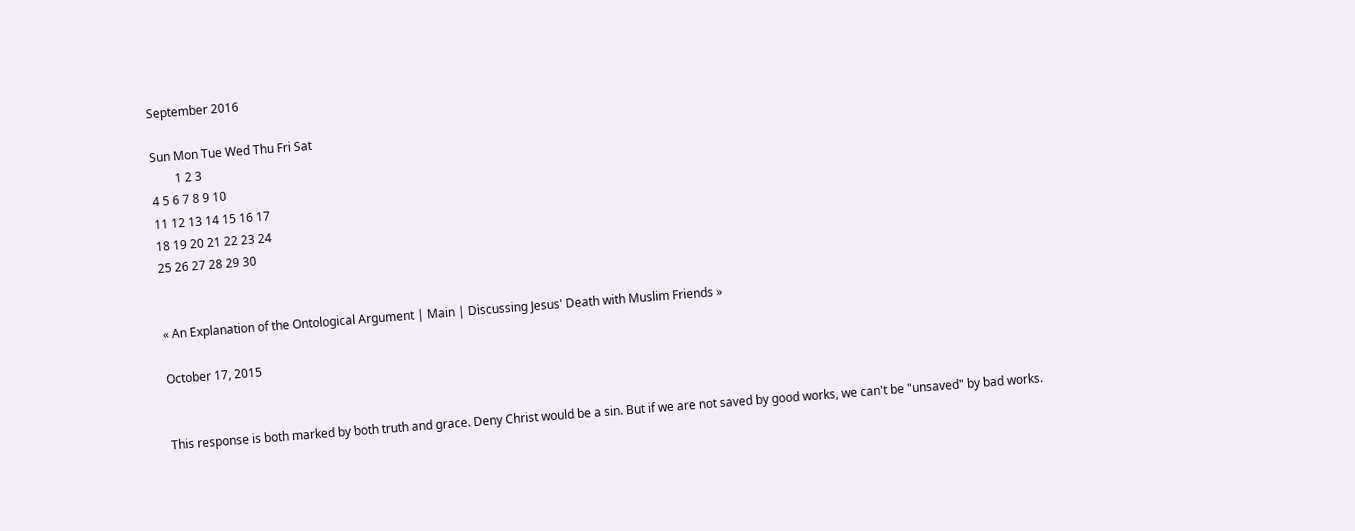September 2016

Sun Mon Tue Wed Thu Fri Sat
        1 2 3
4 5 6 7 8 9 10
11 12 13 14 15 16 17
18 19 20 21 22 23 24
25 26 27 28 29 30


« An Explanation of the Ontological Argument | Main | Discussing Jesus' Death with Muslim Friends »

October 17, 2015


This response is both marked by both truth and grace. Deny Christ would be a sin. But if we are not saved by good works, we can't be "unsaved" by bad works.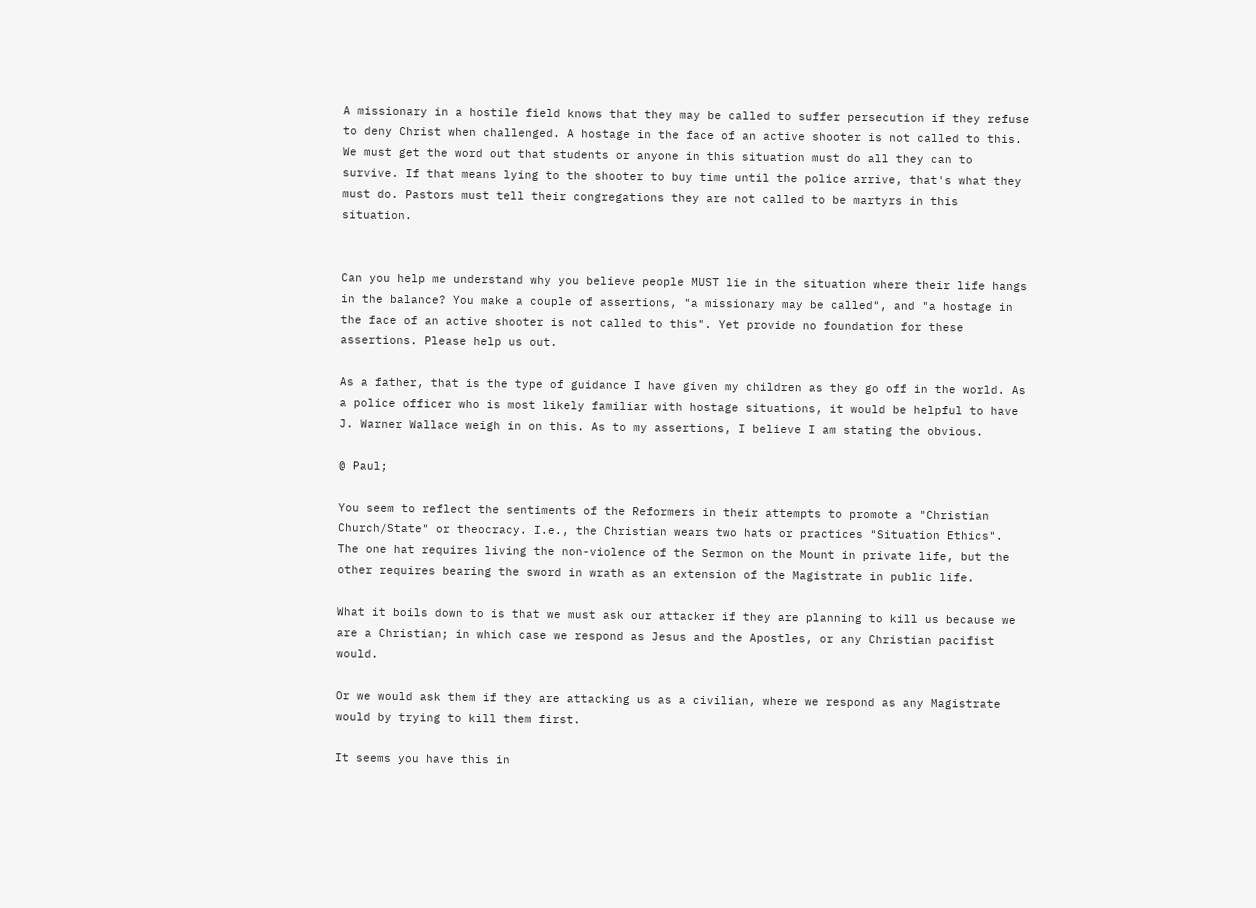A missionary in a hostile field knows that they may be called to suffer persecution if they refuse to deny Christ when challenged. A hostage in the face of an active shooter is not called to this. We must get the word out that students or anyone in this situation must do all they can to survive. If that means lying to the shooter to buy time until the police arrive, that's what they must do. Pastors must tell their congregations they are not called to be martyrs in this situation.


Can you help me understand why you believe people MUST lie in the situation where their life hangs in the balance? You make a couple of assertions, "a missionary may be called", and "a hostage in the face of an active shooter is not called to this". Yet provide no foundation for these assertions. Please help us out.

As a father, that is the type of guidance I have given my children as they go off in the world. As a police officer who is most likely familiar with hostage situations, it would be helpful to have J. Warner Wallace weigh in on this. As to my assertions, I believe I am stating the obvious.

@ Paul;

You seem to reflect the sentiments of the Reformers in their attempts to promote a "Christian Church/State" or theocracy. I.e., the Christian wears two hats or practices "Situation Ethics". The one hat requires living the non-violence of the Sermon on the Mount in private life, but the other requires bearing the sword in wrath as an extension of the Magistrate in public life.

What it boils down to is that we must ask our attacker if they are planning to kill us because we are a Christian; in which case we respond as Jesus and the Apostles, or any Christian pacifist would.

Or we would ask them if they are attacking us as a civilian, where we respond as any Magistrate would by trying to kill them first.

It seems you have this in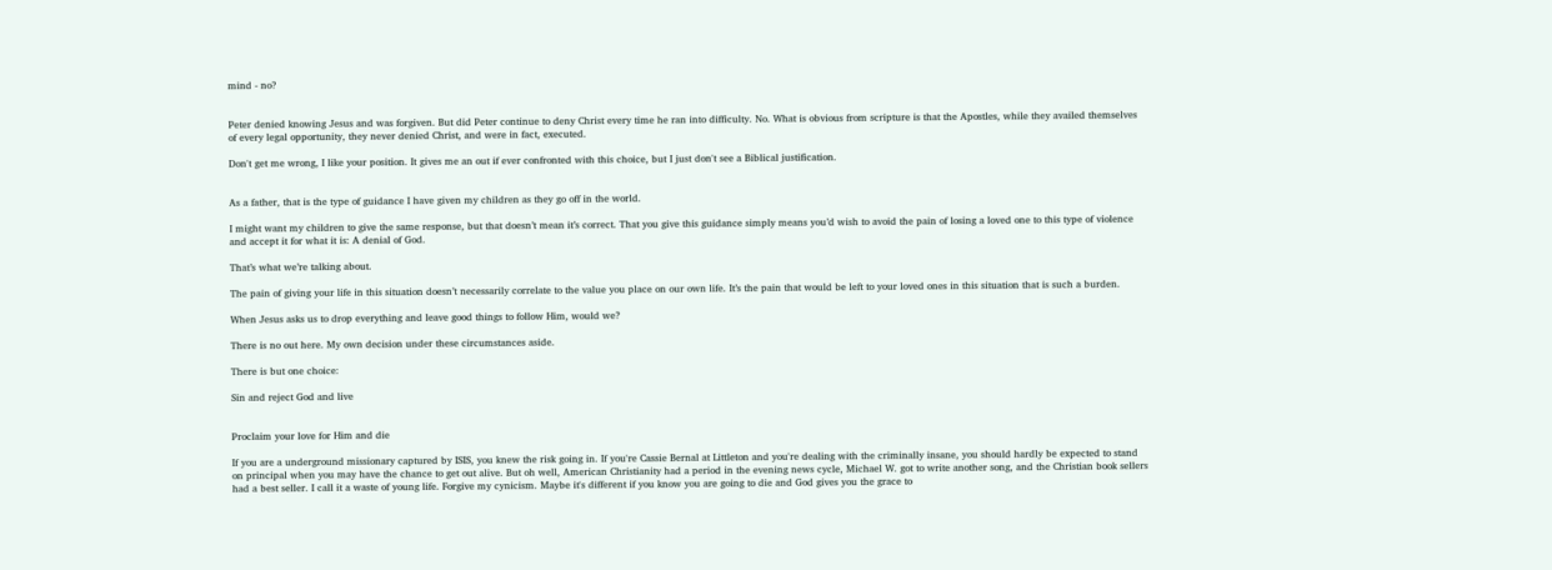mind - no?


Peter denied knowing Jesus and was forgiven. But did Peter continue to deny Christ every time he ran into difficulty. No. What is obvious from scripture is that the Apostles, while they availed themselves of every legal opportunity, they never denied Christ, and were in fact, executed.

Don't get me wrong, I like your position. It gives me an out if ever confronted with this choice, but I just don't see a Biblical justification.


As a father, that is the type of guidance I have given my children as they go off in the world.

I might want my children to give the same response, but that doesn’t mean it’s correct. That you give this guidance simply means you’d wish to avoid the pain of losing a loved one to this type of violence and accept it for what it is: A denial of God.

That’s what we’re talking about.

The pain of giving your life in this situation doesn’t necessarily correlate to the value you place on our own life. It’s the pain that would be left to your loved ones in this situation that is such a burden.

When Jesus asks us to drop everything and leave good things to follow Him, would we?

There is no out here. My own decision under these circumstances aside.

There is but one choice:

Sin and reject God and live


Proclaim your love for Him and die

If you are a underground missionary captured by ISIS, you knew the risk going in. If you're Cassie Bernal at Littleton and you're dealing with the criminally insane, you should hardly be expected to stand on principal when you may have the chance to get out alive. But oh well, American Christianity had a period in the evening news cycle, Michael W. got to write another song, and the Christian book sellers had a best seller. I call it a waste of young life. Forgive my cynicism. Maybe it's different if you know you are going to die and God gives you the grace to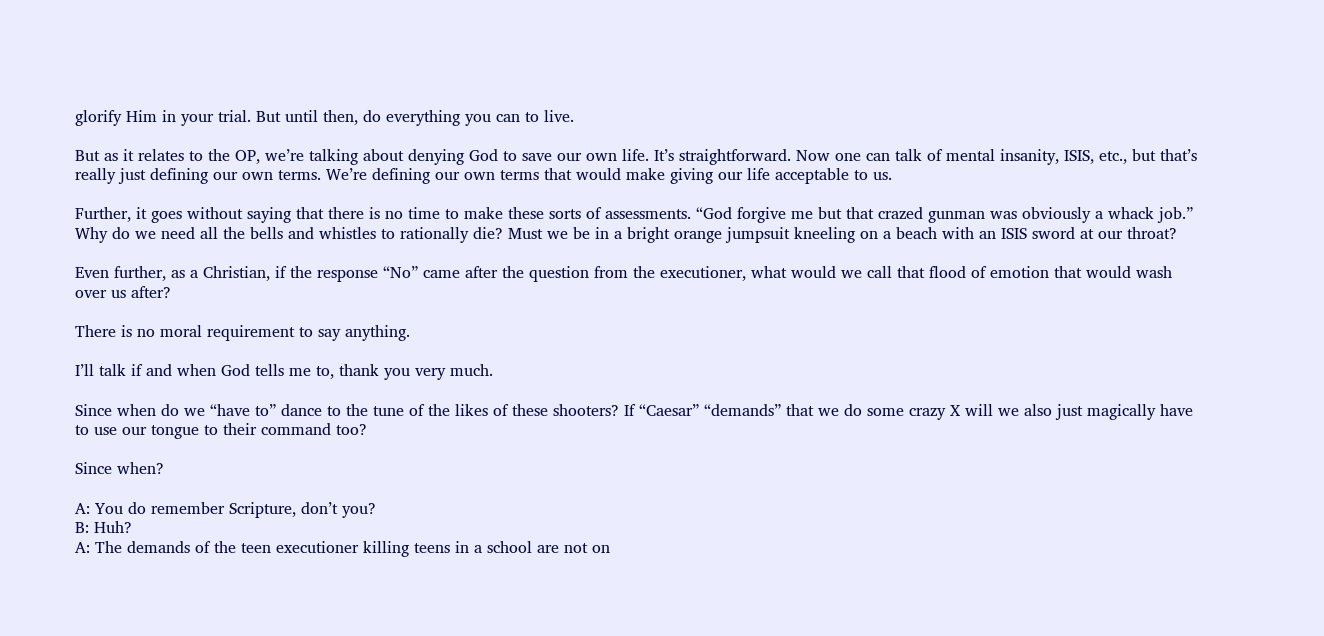glorify Him in your trial. But until then, do everything you can to live.

But as it relates to the OP, we’re talking about denying God to save our own life. It’s straightforward. Now one can talk of mental insanity, ISIS, etc., but that’s really just defining our own terms. We’re defining our own terms that would make giving our life acceptable to us.

Further, it goes without saying that there is no time to make these sorts of assessments. “God forgive me but that crazed gunman was obviously a whack job.” Why do we need all the bells and whistles to rationally die? Must we be in a bright orange jumpsuit kneeling on a beach with an ISIS sword at our throat?

Even further, as a Christian, if the response “No” came after the question from the executioner, what would we call that flood of emotion that would wash over us after?

There is no moral requirement to say anything.

I’ll talk if and when God tells me to, thank you very much.

Since when do we “have to” dance to the tune of the likes of these shooters? If “Caesar” “demands” that we do some crazy X will we also just magically have to use our tongue to their command too?

Since when?

A: You do remember Scripture, don’t you?
B: Huh?
A: The demands of the teen executioner killing teens in a school are not on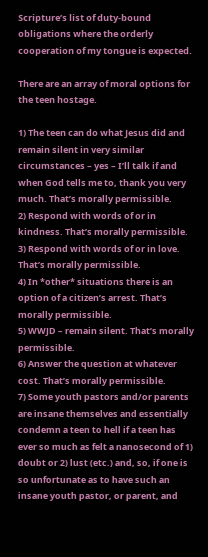Scripture’s list of duty-bound obligations where the orderly cooperation of my tongue is expected.

There are an array of moral options for the teen hostage.

1) The teen can do what Jesus did and remain silent in very similar circumstances – yes – I’ll talk if and when God tells me to, thank you very much. That’s morally permissible.
2) Respond with words of or in kindness. That’s morally permissible.
3) Respond with words of or in love. That’s morally permissible.
4) In *other* situations there is an option of a citizen’s arrest. That’s morally permissible.
5) WWJD – remain silent. That’s morally permissible.
6) Answer the question at whatever cost. That’s morally permissible.
7) Some youth pastors and/or parents are insane themselves and essentially condemn a teen to hell if a teen has ever so much as felt a nanosecond of 1) doubt or 2) lust (etc.) and, so, if one is so unfortunate as to have such an insane youth pastor, or parent, and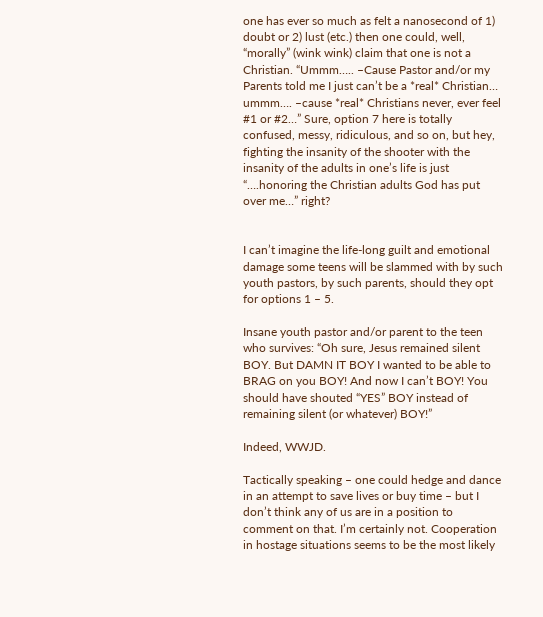one has ever so much as felt a nanosecond of 1) doubt or 2) lust (etc.) then one could, well, “morally” (wink wink) claim that one is not a Christian. “Ummm….. –Cause Pastor and/or my Parents told me I just can’t be a *real* Christian… ummm…. –cause *real* Christians never, ever feel #1 or #2…” Sure, option 7 here is totally confused, messy, ridiculous, and so on, but hey, fighting the insanity of the shooter with the insanity of the adults in one’s life is just “….honoring the Christian adults God has put over me…” right?


I can’t imagine the life-long guilt and emotional damage some teens will be slammed with by such youth pastors, by such parents, should they opt for options 1 – 5.

Insane youth pastor and/or parent to the teen who survives: “Oh sure, Jesus remained silent BOY. But DAMN IT BOY I wanted to be able to BRAG on you BOY! And now I can’t BOY! You should have shouted “YES” BOY instead of remaining silent (or whatever) BOY!”

Indeed, WWJD.

Tactically speaking – one could hedge and dance in an attempt to save lives or buy time – but I don’t think any of us are in a position to comment on that. I’m certainly not. Cooperation in hostage situations seems to be the most likely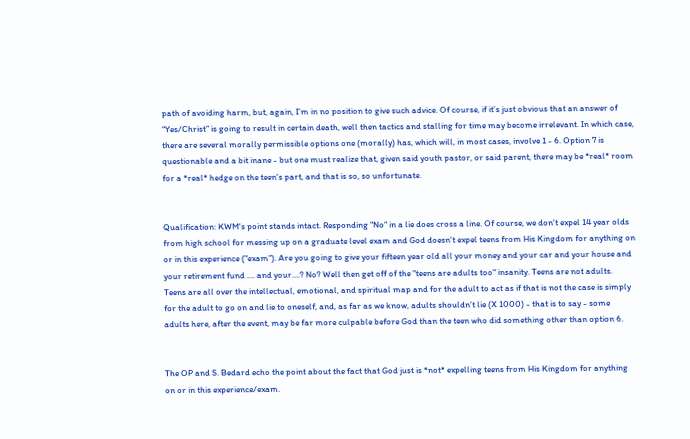path of avoiding harm, but, again, I’m in no position to give such advice. Of course, if it’s just obvious that an answer of “Yes/Christ” is going to result in certain death, well then tactics and stalling for time may become irrelevant. In which case, there are several morally permissible options one (morally) has, which will, in most cases, involve 1 - 6. Option 7 is questionable and a bit inane - but one must realize that, given said youth pastor, or said parent, there may be *real* room for a *real* hedge on the teen's part, and that is so, so unfortunate.


Qualification: KWM's point stands intact. Responding "No" in a lie does cross a line. Of course, we don't expel 14 year olds from high school for messing up on a graduate level exam and God doesn't expel teens from His Kingdom for anything on or in this experience ("exam"). Are you going to give your fifteen year old all your money and your car and your house and your retirement fund .... and your....? No? Well then get off of the "teens are adults too" insanity. Teens are not adults. Teens are all over the intellectual, emotional, and spiritual map and for the adult to act as if that is not the case is simply for the adult to go on and lie to oneself, and, as far as we know, adults shouldn't lie (X 1000) - that is to say - some adults here, after the event, may be far more culpable before God than the teen who did something other than option 6.


The OP and S. Bedard echo the point about the fact that God just is *not* expelling teens from His Kingdom for anything on or in this experience/exam.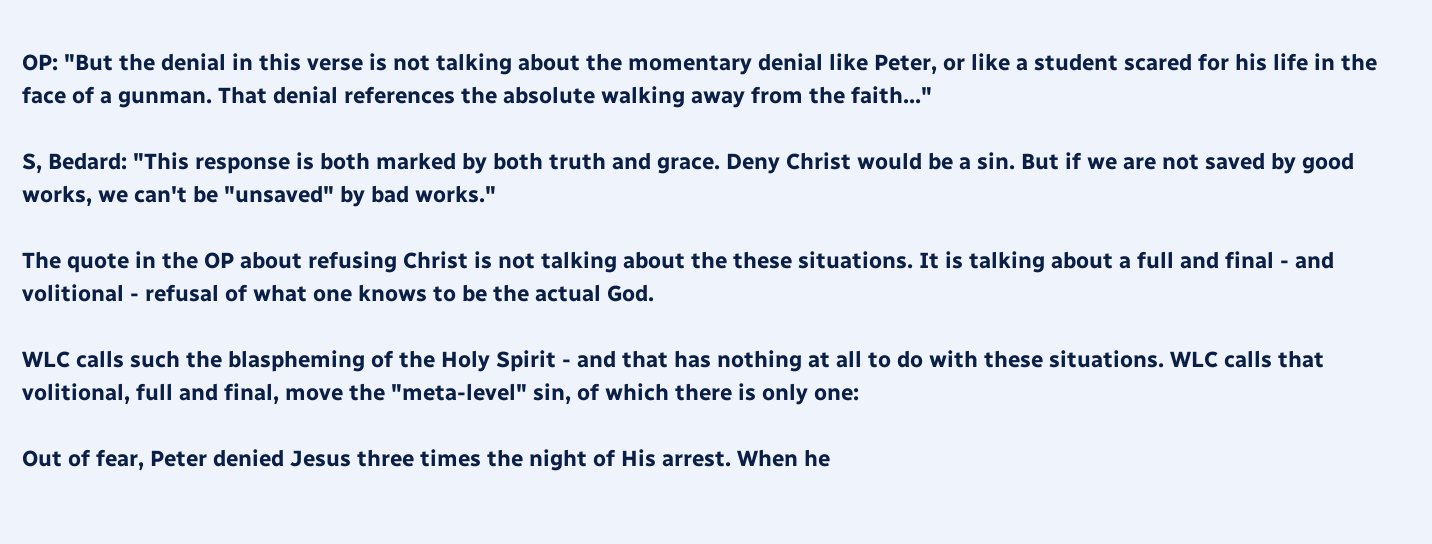OP: "But the denial in this verse is not talking about the momentary denial like Peter, or like a student scared for his life in the face of a gunman. That denial references the absolute walking away from the faith..."

S, Bedard: "This response is both marked by both truth and grace. Deny Christ would be a sin. But if we are not saved by good works, we can't be "unsaved" by bad works."

The quote in the OP about refusing Christ is not talking about the these situations. It is talking about a full and final - and volitional - refusal of what one knows to be the actual God.

WLC calls such the blaspheming of the Holy Spirit - and that has nothing at all to do with these situations. WLC calls that volitional, full and final, move the "meta-level" sin, of which there is only one:

Out of fear, Peter denied Jesus three times the night of His arrest. When he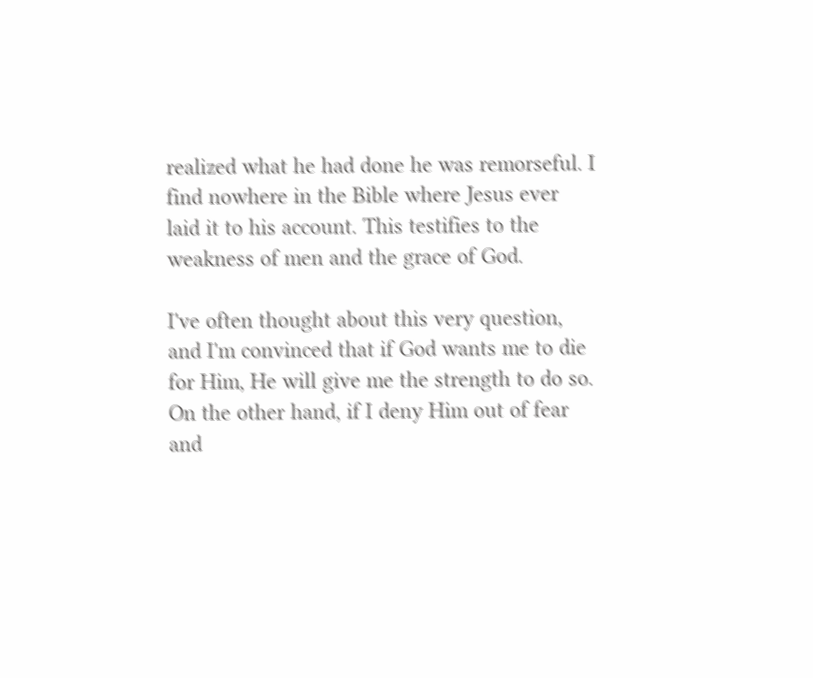realized what he had done he was remorseful. I find nowhere in the Bible where Jesus ever laid it to his account. This testifies to the weakness of men and the grace of God.

I've often thought about this very question, and I'm convinced that if God wants me to die for Him, He will give me the strength to do so. On the other hand, if I deny Him out of fear and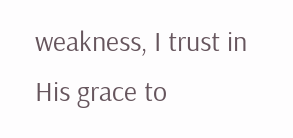weakness, I trust in His grace to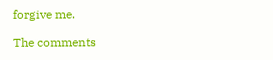forgive me.

The comments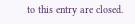to this entry are closed.